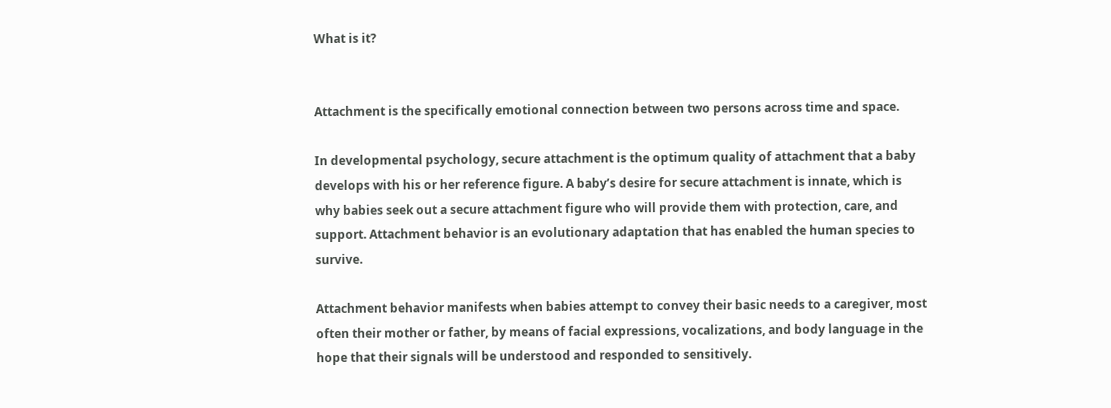What is it?


Attachment is the specifically emotional connection between two persons across time and space.

In developmental psychology, secure attachment is the optimum quality of attachment that a baby develops with his or her reference figure. A baby’s desire for secure attachment is innate, which is why babies seek out a secure attachment figure who will provide them with protection, care, and support. Attachment behavior is an evolutionary adaptation that has enabled the human species to survive.

Attachment behavior manifests when babies attempt to convey their basic needs to a caregiver, most often their mother or father, by means of facial expressions, vocalizations, and body language in the hope that their signals will be understood and responded to sensitively.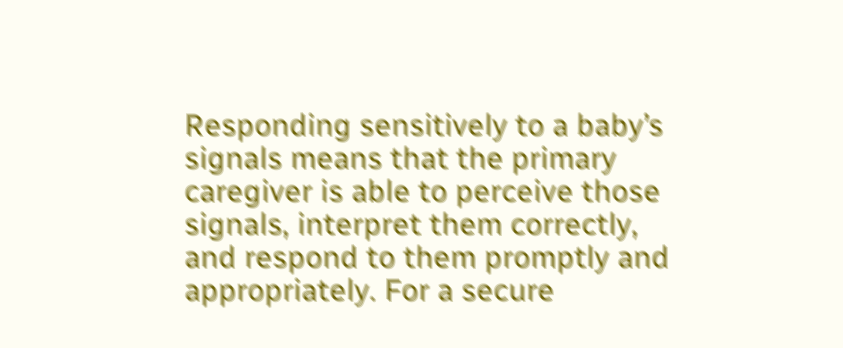Responding sensitively to a baby’s signals means that the primary caregiver is able to perceive those signals, interpret them correctly, and respond to them promptly and appropriately. For a secure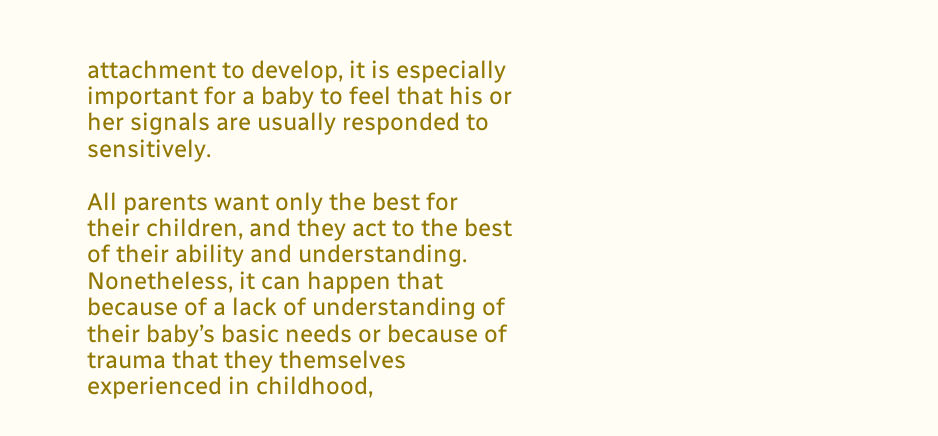attachment to develop, it is especially important for a baby to feel that his or her signals are usually responded to sensitively.

All parents want only the best for their children, and they act to the best of their ability and understanding. Nonetheless, it can happen that because of a lack of understanding of their baby’s basic needs or because of trauma that they themselves experienced in childhood,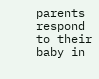parents respond to their baby in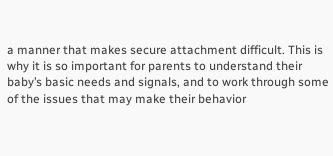a manner that makes secure attachment difficult. This is why it is so important for parents to understand their baby’s basic needs and signals, and to work through some of the issues that may make their behavior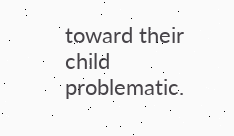toward their child problematic.